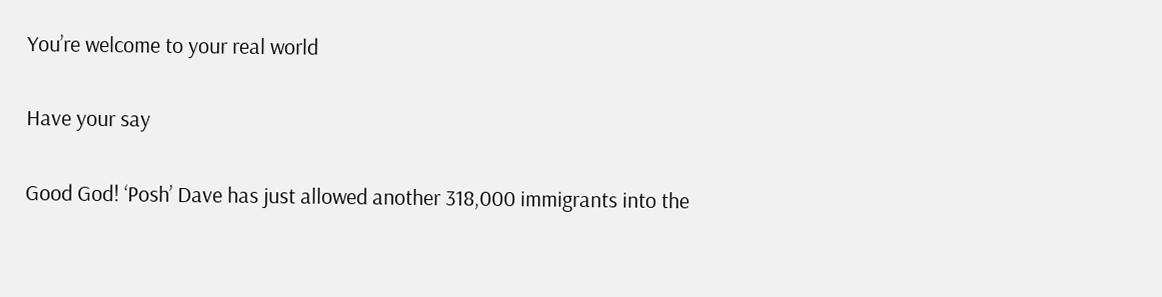You’re welcome to your real world

Have your say

Good God! ‘Posh’ Dave has just allowed another 318,000 immigrants into the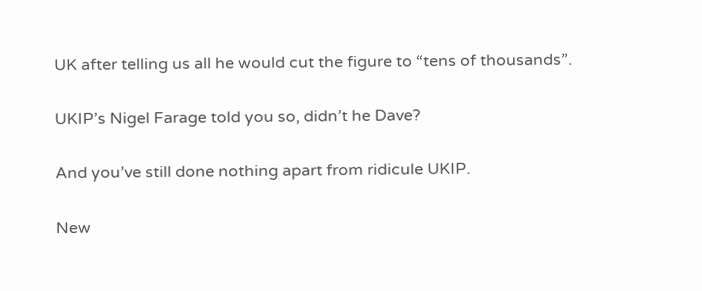UK after telling us all he would cut the figure to “tens of thousands”.

UKIP’s Nigel Farage told you so, didn’t he Dave?

And you’ve still done nothing apart from ridicule UKIP.

New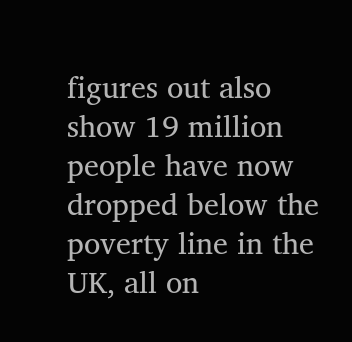figures out also show 19 million people have now dropped below the poverty line in the UK, all on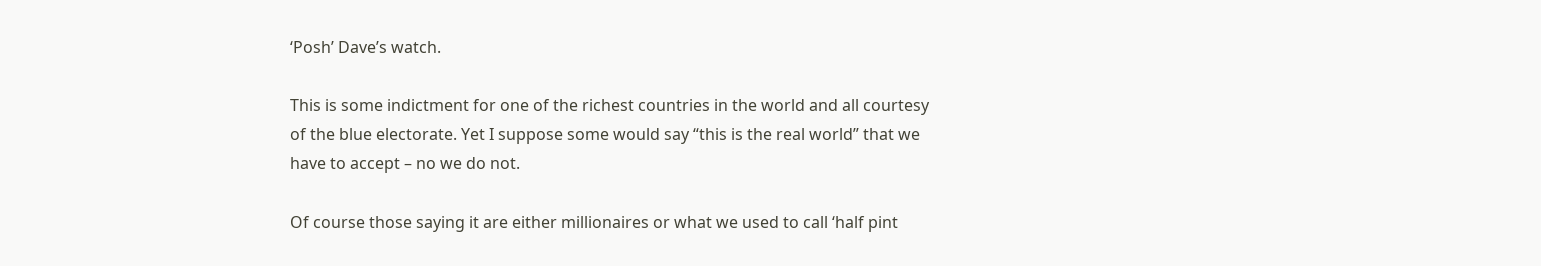‘Posh’ Dave’s watch.

This is some indictment for one of the richest countries in the world and all courtesy of the blue electorate. Yet I suppose some would say “this is the real world” that we have to accept – no we do not.

Of course those saying it are either millionaires or what we used to call ‘half pint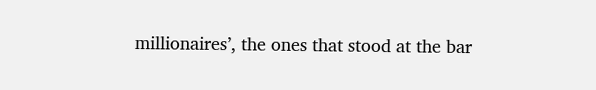millionaires’, the ones that stood at the bar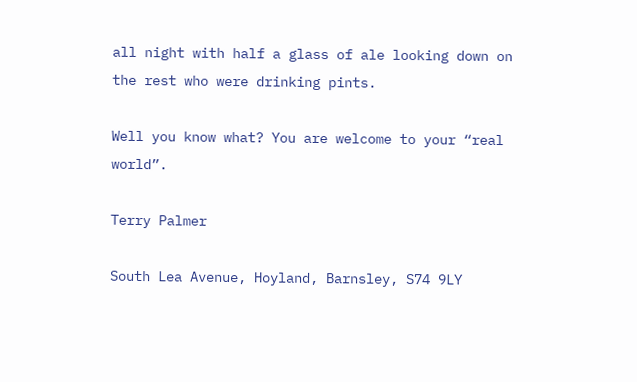all night with half a glass of ale looking down on the rest who were drinking pints.

Well you know what? You are welcome to your “real world”.

Terry Palmer

South Lea Avenue, Hoyland, Barnsley, S74 9LY